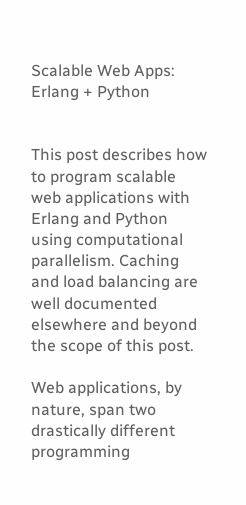Scalable Web Apps: Erlang + Python


This post describes how to program scalable web applications with Erlang and Python using computational parallelism. Caching and load balancing are well documented elsewhere and beyond the scope of this post.

Web applications, by nature, span two drastically different programming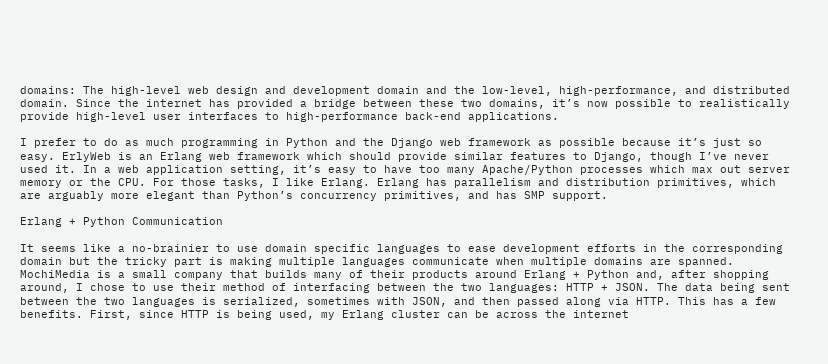domains: The high-level web design and development domain and the low-level, high-performance, and distributed domain. Since the internet has provided a bridge between these two domains, it’s now possible to realistically provide high-level user interfaces to high-performance back-end applications.

I prefer to do as much programming in Python and the Django web framework as possible because it’s just so easy. ErlyWeb is an Erlang web framework which should provide similar features to Django, though I’ve never used it. In a web application setting, it’s easy to have too many Apache/Python processes which max out server memory or the CPU. For those tasks, I like Erlang. Erlang has parallelism and distribution primitives, which are arguably more elegant than Python’s concurrency primitives, and has SMP support.

Erlang + Python Communication

It seems like a no-brainier to use domain specific languages to ease development efforts in the corresponding domain but the tricky part is making multiple languages communicate when multiple domains are spanned. MochiMedia is a small company that builds many of their products around Erlang + Python and, after shopping around, I chose to use their method of interfacing between the two languages: HTTP + JSON. The data being sent between the two languages is serialized, sometimes with JSON, and then passed along via HTTP. This has a few benefits. First, since HTTP is being used, my Erlang cluster can be across the internet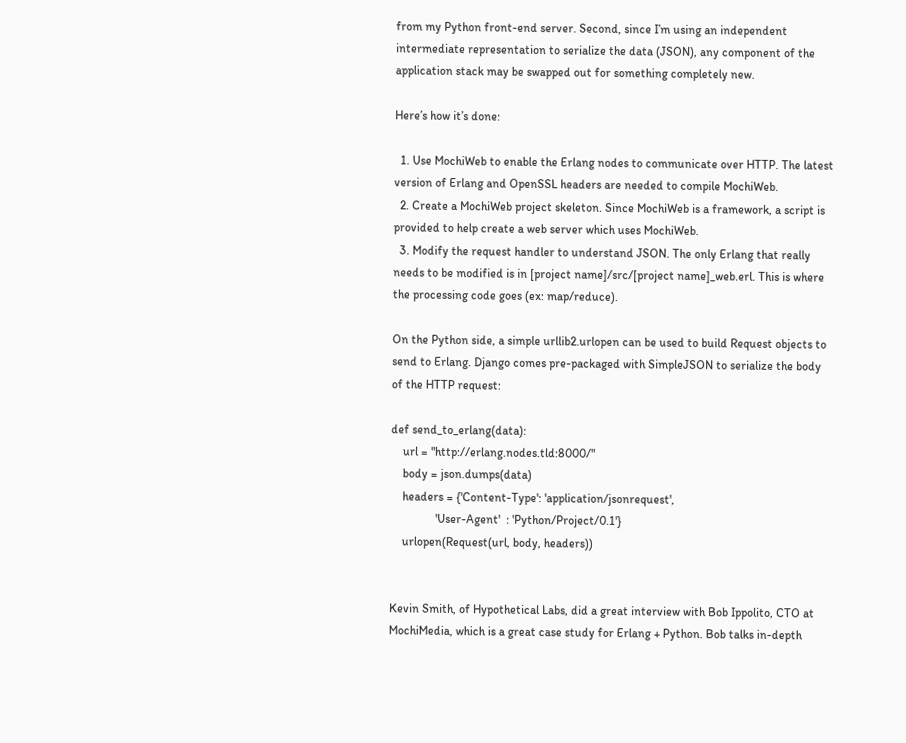from my Python front-end server. Second, since I’m using an independent intermediate representation to serialize the data (JSON), any component of the application stack may be swapped out for something completely new.

Here’s how it’s done:

  1. Use MochiWeb to enable the Erlang nodes to communicate over HTTP. The latest version of Erlang and OpenSSL headers are needed to compile MochiWeb.
  2. Create a MochiWeb project skeleton. Since MochiWeb is a framework, a script is provided to help create a web server which uses MochiWeb.
  3. Modify the request handler to understand JSON. The only Erlang that really needs to be modified is in [project name]/src/[project name]_web.erl. This is where the processing code goes (ex: map/reduce).

On the Python side, a simple urllib2.urlopen can be used to build Request objects to send to Erlang. Django comes pre-packaged with SimpleJSON to serialize the body of the HTTP request:

def send_to_erlang(data):
    url = "http://erlang.nodes.tld:8000/"
    body = json.dumps(data)
    headers = {'Content-Type': 'application/jsonrequest',
               'User-Agent'  : 'Python/Project/0.1'}
    urlopen(Request(url, body, headers))


Kevin Smith, of Hypothetical Labs, did a great interview with Bob Ippolito, CTO at MochiMedia, which is a great case study for Erlang + Python. Bob talks in-depth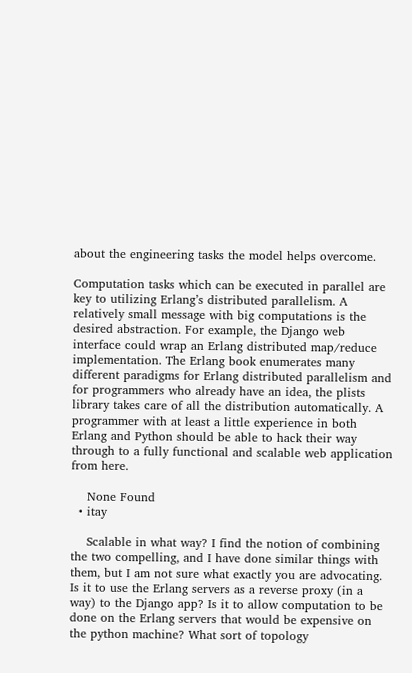about the engineering tasks the model helps overcome.

Computation tasks which can be executed in parallel are key to utilizing Erlang’s distributed parallelism. A relatively small message with big computations is the desired abstraction. For example, the Django web interface could wrap an Erlang distributed map/reduce implementation. The Erlang book enumerates many different paradigms for Erlang distributed parallelism and for programmers who already have an idea, the plists library takes care of all the distribution automatically. A programmer with at least a little experience in both Erlang and Python should be able to hack their way through to a fully functional and scalable web application from here.

    None Found
  • itay

    Scalable in what way? I find the notion of combining the two compelling, and I have done similar things with them, but I am not sure what exactly you are advocating. Is it to use the Erlang servers as a reverse proxy (in a way) to the Django app? Is it to allow computation to be done on the Erlang servers that would be expensive on the python machine? What sort of topology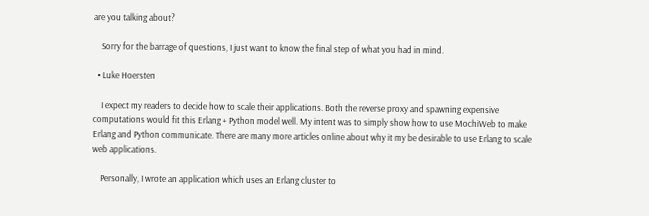are you talking about?

    Sorry for the barrage of questions, I just want to know the final step of what you had in mind.

  • Luke Hoersten

    I expect my readers to decide how to scale their applications. Both the reverse proxy and spawning expensive computations would fit this Erlang + Python model well. My intent was to simply show how to use MochiWeb to make Erlang and Python communicate. There are many more articles online about why it my be desirable to use Erlang to scale web applications.

    Personally, I wrote an application which uses an Erlang cluster to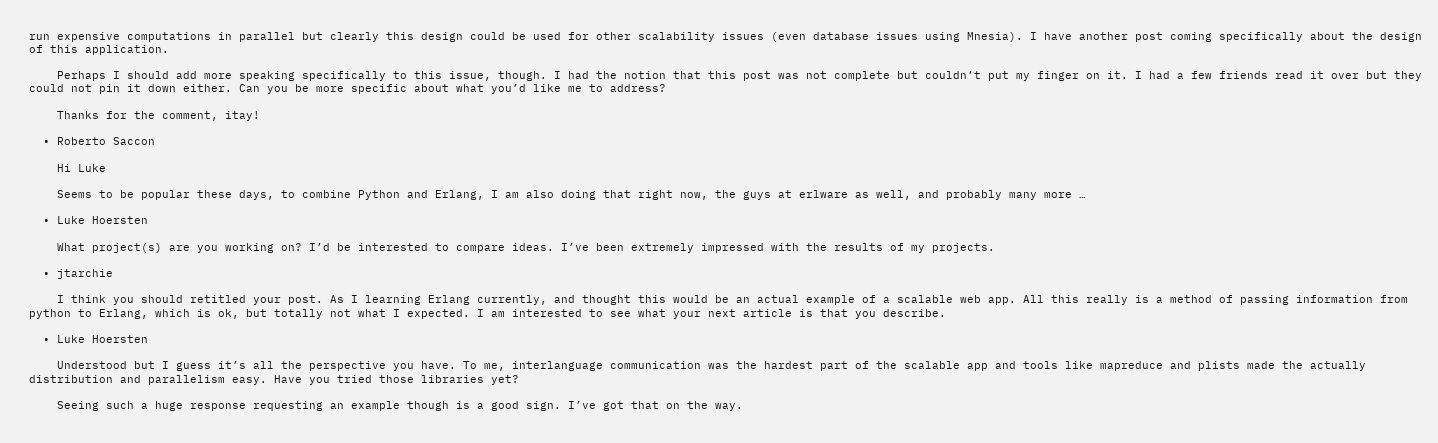run expensive computations in parallel but clearly this design could be used for other scalability issues (even database issues using Mnesia). I have another post coming specifically about the design of this application.

    Perhaps I should add more speaking specifically to this issue, though. I had the notion that this post was not complete but couldn’t put my finger on it. I had a few friends read it over but they could not pin it down either. Can you be more specific about what you’d like me to address?

    Thanks for the comment, itay!

  • Roberto Saccon

    Hi Luke

    Seems to be popular these days, to combine Python and Erlang, I am also doing that right now, the guys at erlware as well, and probably many more …

  • Luke Hoersten

    What project(s) are you working on? I’d be interested to compare ideas. I’ve been extremely impressed with the results of my projects.

  • jtarchie

    I think you should retitled your post. As I learning Erlang currently, and thought this would be an actual example of a scalable web app. All this really is a method of passing information from python to Erlang, which is ok, but totally not what I expected. I am interested to see what your next article is that you describe.

  • Luke Hoersten

    Understood but I guess it’s all the perspective you have. To me, interlanguage communication was the hardest part of the scalable app and tools like mapreduce and plists made the actually distribution and parallelism easy. Have you tried those libraries yet?

    Seeing such a huge response requesting an example though is a good sign. I’ve got that on the way.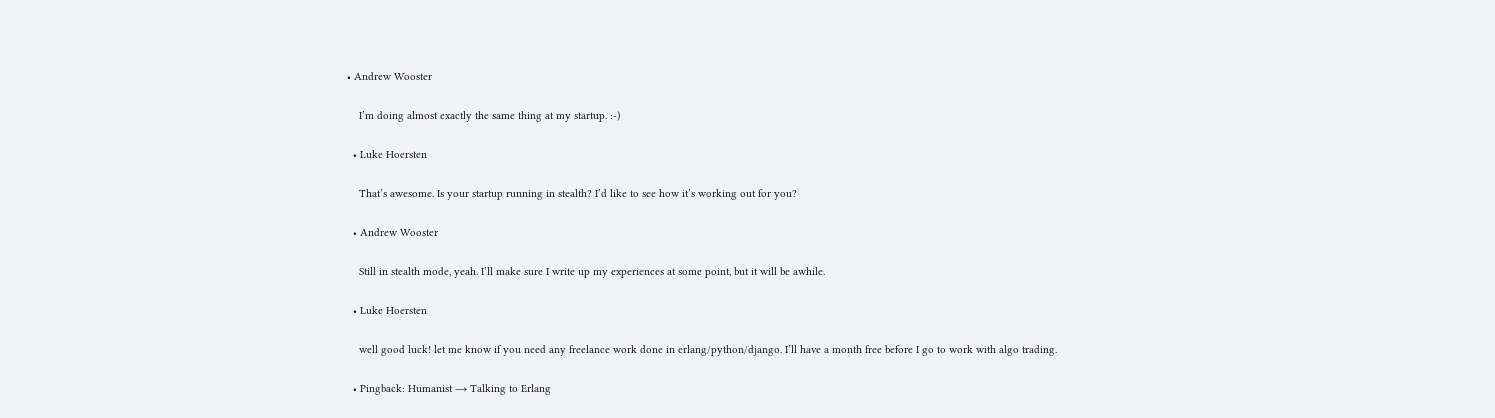• Andrew Wooster

    I’m doing almost exactly the same thing at my startup. :-)

  • Luke Hoersten

    That’s awesome. Is your startup running in stealth? I’d like to see how it’s working out for you?

  • Andrew Wooster

    Still in stealth mode, yeah. I’ll make sure I write up my experiences at some point, but it will be awhile.

  • Luke Hoersten

    well good luck! let me know if you need any freelance work done in erlang/python/django. I’ll have a month free before I go to work with algo trading.

  • Pingback: Humanist → Talking to Erlang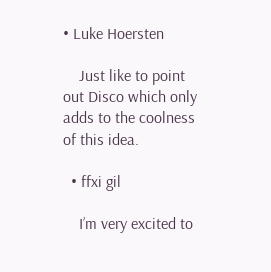• Luke Hoersten

    Just like to point out Disco which only adds to the coolness of this idea.

  • ffxi gil

    I’m very excited to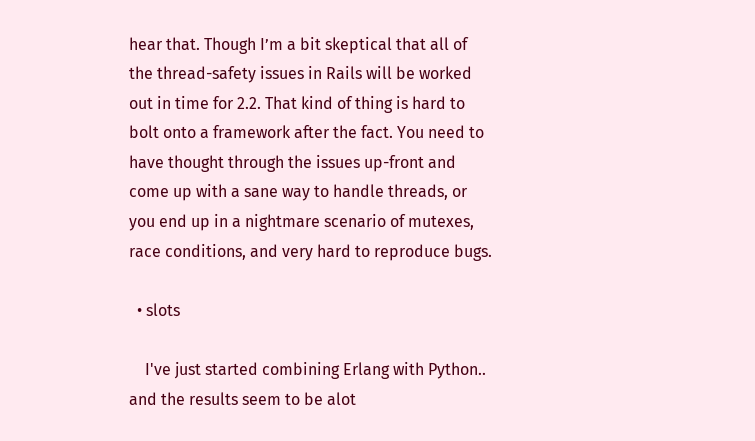hear that. Though I’m a bit skeptical that all of the thread-safety issues in Rails will be worked out in time for 2.2. That kind of thing is hard to bolt onto a framework after the fact. You need to have thought through the issues up-front and come up with a sane way to handle threads, or you end up in a nightmare scenario of mutexes, race conditions, and very hard to reproduce bugs.

  • slots

    I've just started combining Erlang with Python.. and the results seem to be alot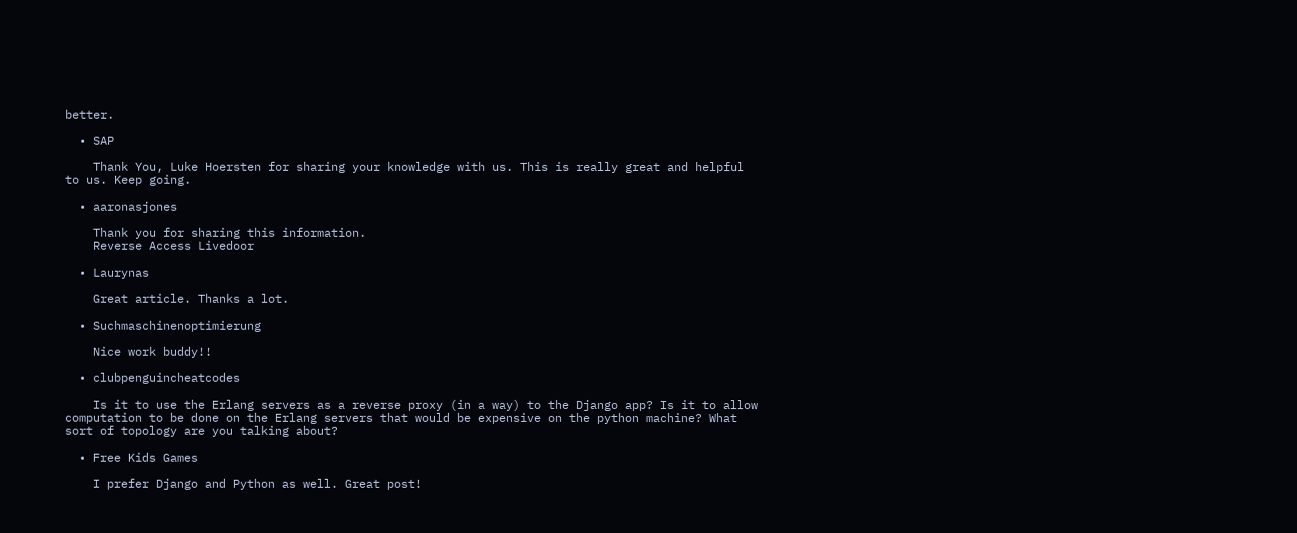better.

  • SAP

    Thank You, Luke Hoersten for sharing your knowledge with us. This is really great and helpful to us. Keep going.

  • aaronasjones

    Thank you for sharing this information.
    Reverse Access Livedoor

  • Laurynas

    Great article. Thanks a lot.

  • Suchmaschinenoptimierung

    Nice work buddy!!

  • clubpenguincheatcodes

    Is it to use the Erlang servers as a reverse proxy (in a way) to the Django app? Is it to allow computation to be done on the Erlang servers that would be expensive on the python machine? What sort of topology are you talking about?

  • Free Kids Games

    I prefer Django and Python as well. Great post!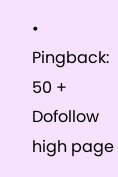• Pingback: 50 + Dofollow high page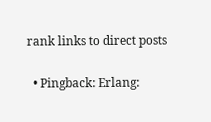rank links to direct posts

  • Pingback: Erlang: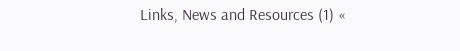Links, News and Resources (1) «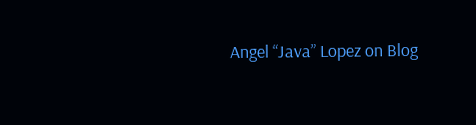Angel “Java” Lopez on Blog